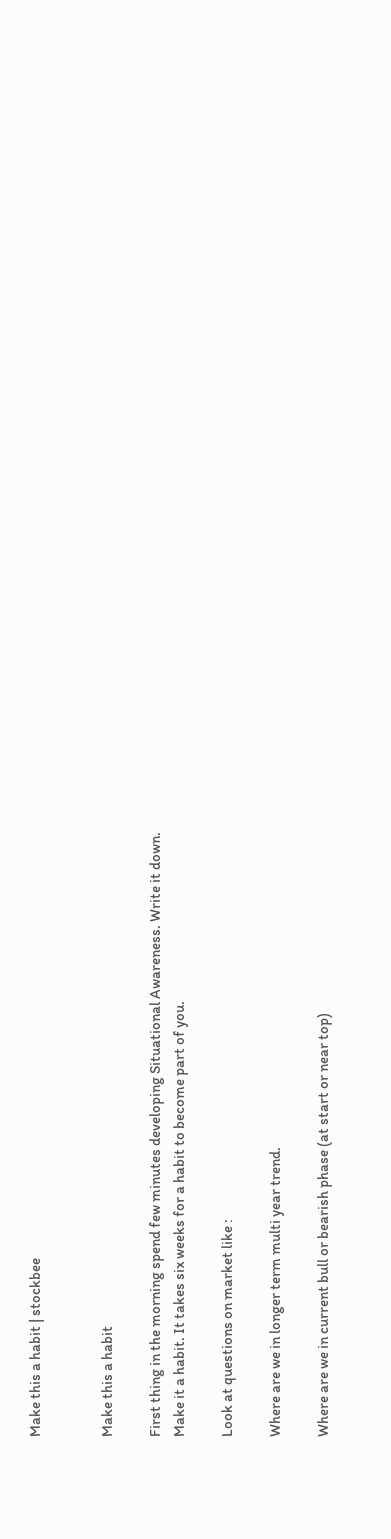Make this a habit | stockbee


Make this a habit

First thing in the morning spend few minutes developing Situational Awareness. Write it down. Make it a habit. It takes six weeks for a habit to become part of you.

Look at questions on market like :

Where are we in longer term multi year trend.

Where are we in current bull or bearish phase (at start or near top)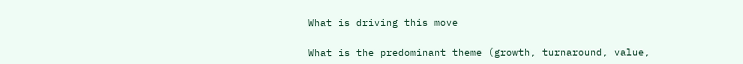What is driving this move

What is the predominant theme (growth, turnaround, value,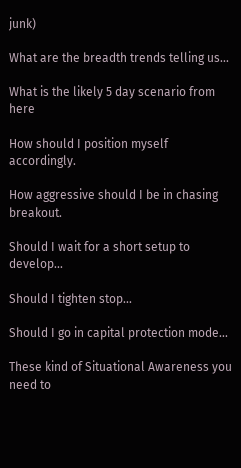junk)

What are the breadth trends telling us...

What is the likely 5 day scenario from here

How should I position myself accordingly.

How aggressive should I be in chasing breakout.

Should I wait for a short setup to develop...

Should I tighten stop...

Should I go in capital protection mode...

These kind of Situational Awareness you need to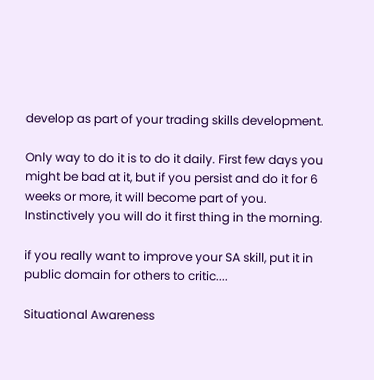develop as part of your trading skills development.

Only way to do it is to do it daily. First few days you might be bad at it, but if you persist and do it for 6 weeks or more, it will become part of you. Instinctively you will do it first thing in the morning.

if you really want to improve your SA skill, put it in public domain for others to critic....

Situational Awareness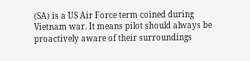(SA) is a US Air Force term coined during Vietnam war. It means pilot should always be proactively aware of their surroundings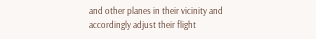and other planes in their vicinity and accordingly adjust their flight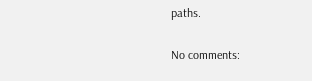paths.

No comments: